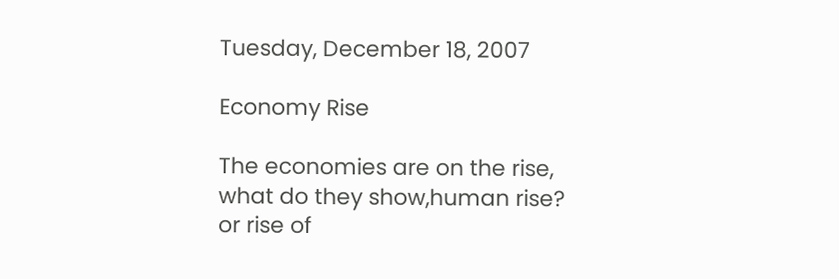Tuesday, December 18, 2007

Economy Rise

The economies are on the rise,
what do they show,human rise?
or rise of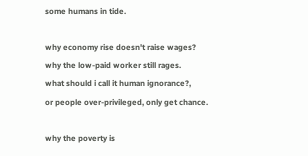some humans in tide.

why economy rise doesn't raise wages?
why the low-paid worker still rages.
what should i call it human ignorance?,
or people over-privileged, only get chance.

why the poverty is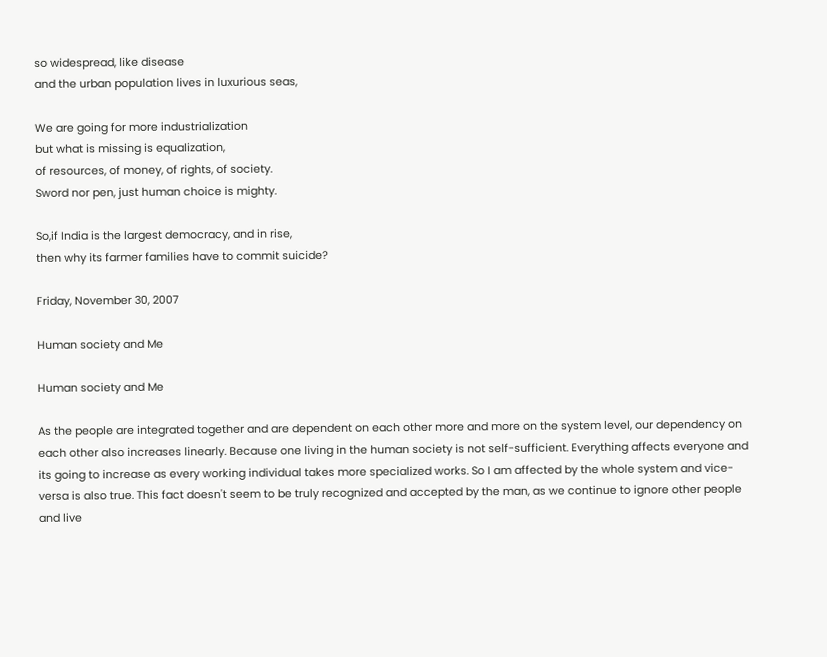so widespread, like disease
and the urban population lives in luxurious seas,

We are going for more industrialization
but what is missing is equalization,
of resources, of money, of rights, of society.
Sword nor pen, just human choice is mighty.

So,if India is the largest democracy, and in rise,
then why its farmer families have to commit suicide?

Friday, November 30, 2007

Human society and Me

Human society and Me

As the people are integrated together and are dependent on each other more and more on the system level, our dependency on each other also increases linearly. Because one living in the human society is not self-sufficient. Everything affects everyone and its going to increase as every working individual takes more specialized works. So I am affected by the whole system and vice-versa is also true. This fact doesn't seem to be truly recognized and accepted by the man, as we continue to ignore other people and live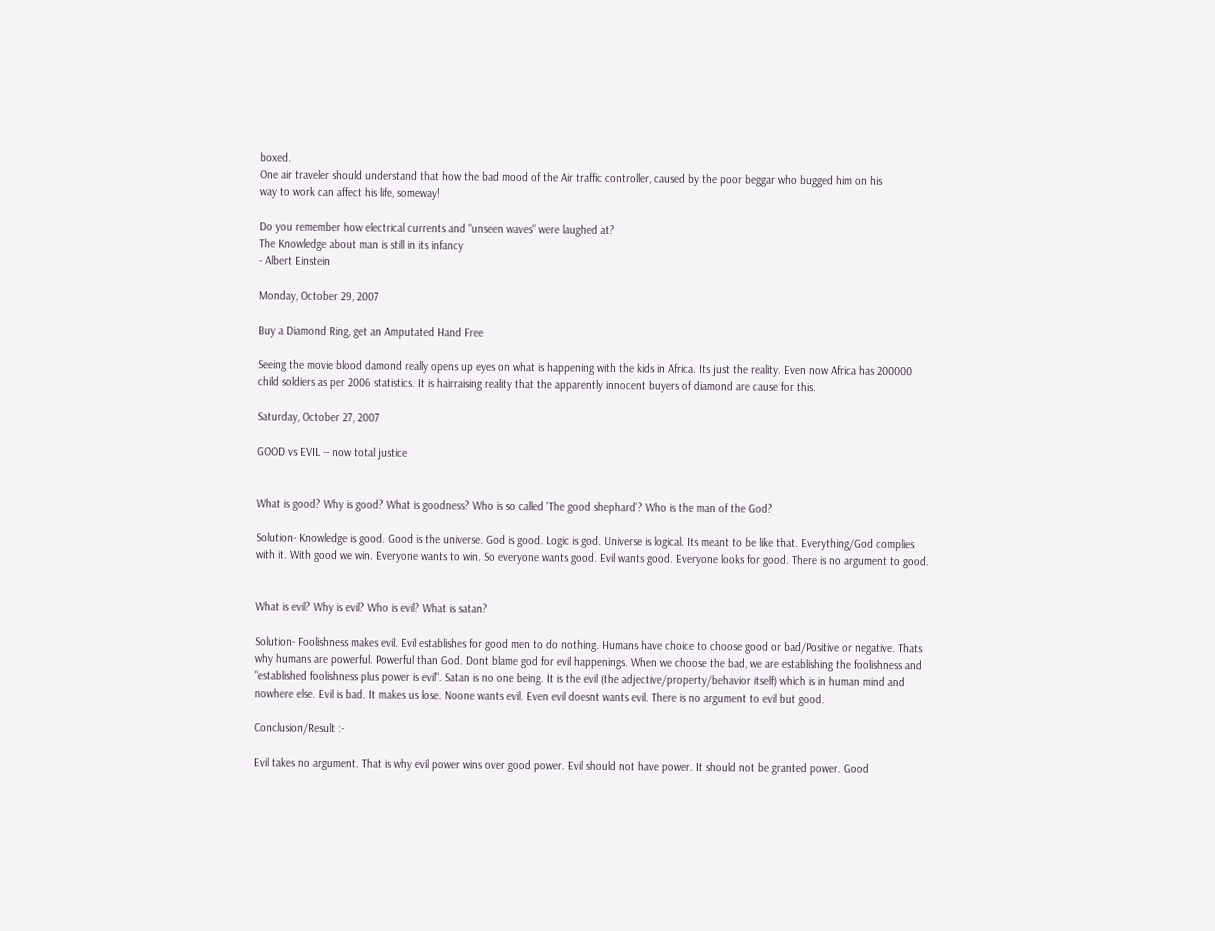boxed.
One air traveler should understand that how the bad mood of the Air traffic controller, caused by the poor beggar who bugged him on his
way to work can affect his life, someway!

Do you remember how electrical currents and "unseen waves" were laughed at?
The Knowledge about man is still in its infancy
- Albert Einstein

Monday, October 29, 2007

Buy a Diamond Ring, get an Amputated Hand Free

Seeing the movie blood damond really opens up eyes on what is happening with the kids in Africa. Its just the reality. Even now Africa has 200000 child soldiers as per 2006 statistics. It is hairraising reality that the apparently innocent buyers of diamond are cause for this.

Saturday, October 27, 2007

GOOD vs EVIL -- now total justice


What is good? Why is good? What is goodness? Who is so called 'The good shephard'? Who is the man of the God?

Solution- Knowledge is good. Good is the universe. God is good. Logic is god. Universe is logical. Its meant to be like that. Everything/God complies with it. With good we win. Everyone wants to win. So everyone wants good. Evil wants good. Everyone looks for good. There is no argument to good.


What is evil? Why is evil? Who is evil? What is satan?

Solution- Foolishness makes evil. Evil establishes for good men to do nothing. Humans have choice to choose good or bad/Positive or negative. Thats why humans are powerful. Powerful than God. Dont blame god for evil happenings. When we choose the bad, we are establishing the foolishness and "established foolishness plus power is evil". Satan is no one being. It is the evil (the adjective/property/behavior itself) which is in human mind and nowhere else. Evil is bad. It makes us lose. Noone wants evil. Even evil doesnt wants evil. There is no argument to evil but good.

Conclusion/Result :-

Evil takes no argument. That is why evil power wins over good power. Evil should not have power. It should not be granted power. Good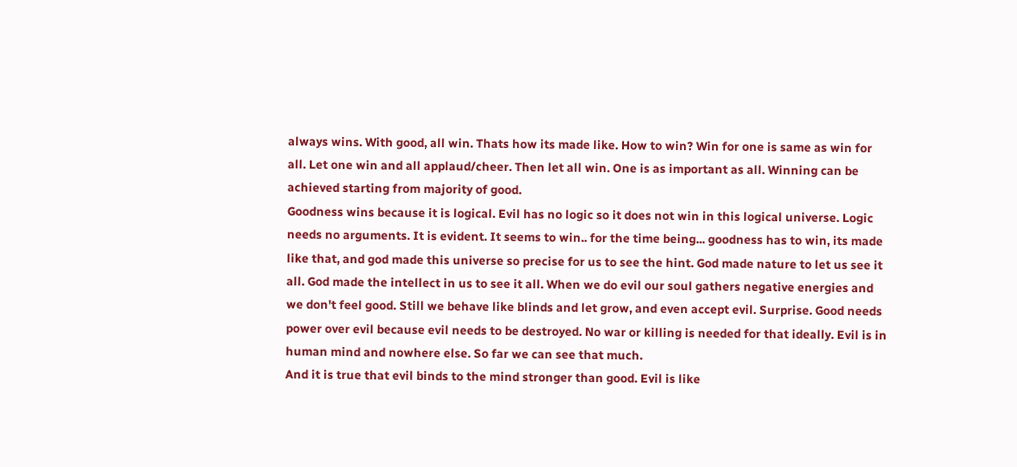always wins. With good, all win. Thats how its made like. How to win? Win for one is same as win for all. Let one win and all applaud/cheer. Then let all win. One is as important as all. Winning can be achieved starting from majority of good.
Goodness wins because it is logical. Evil has no logic so it does not win in this logical universe. Logic needs no arguments. It is evident. It seems to win.. for the time being... goodness has to win, its made like that, and god made this universe so precise for us to see the hint. God made nature to let us see it all. God made the intellect in us to see it all. When we do evil our soul gathers negative energies and we don't feel good. Still we behave like blinds and let grow, and even accept evil. Surprise. Good needs power over evil because evil needs to be destroyed. No war or killing is needed for that ideally. Evil is in human mind and nowhere else. So far we can see that much.
And it is true that evil binds to the mind stronger than good. Evil is like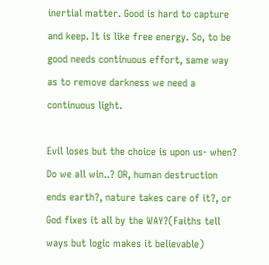inertial matter. Good is hard to capture and keep. It is like free energy. So, to be good needs continuous effort, same way as to remove darkness we need a continuous light.

Evil loses but the choice is upon us- when? Do we all win..? OR, human destruction ends earth?, nature takes care of it?, or God fixes it all by the WAY?(Faiths tell ways but logic makes it believable)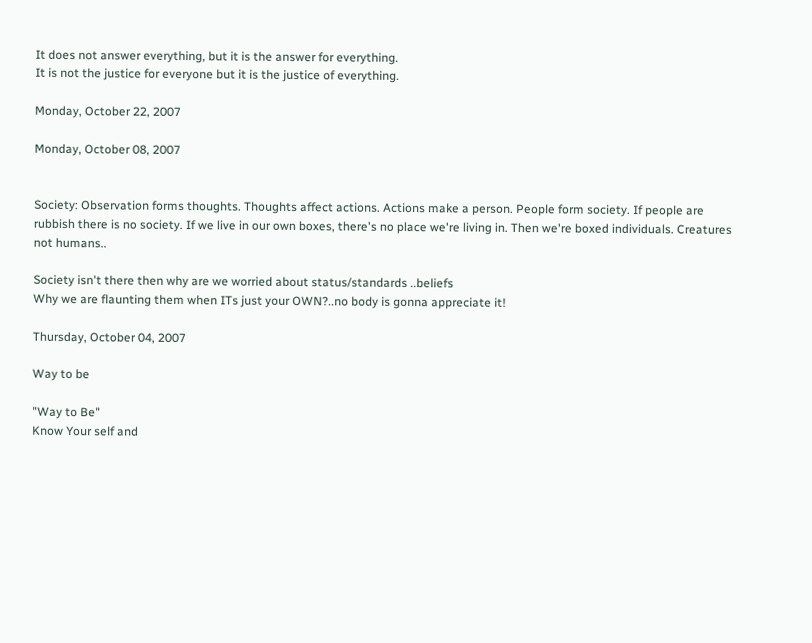It does not answer everything, but it is the answer for everything.
It is not the justice for everyone but it is the justice of everything.

Monday, October 22, 2007

Monday, October 08, 2007


Society: Observation forms thoughts. Thoughts affect actions. Actions make a person. People form society. If people are rubbish there is no society. If we live in our own boxes, there's no place we're living in. Then we're boxed individuals. Creatures not humans..

Society isn't there then why are we worried about status/standards ..beliefs
Why we are flaunting them when ITs just your OWN?..no body is gonna appreciate it!

Thursday, October 04, 2007

Way to be

"Way to Be"
Know Your self and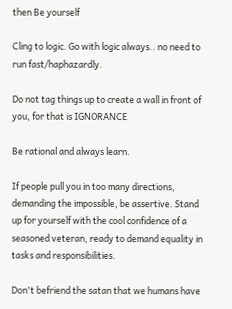then Be yourself

Cling to logic. Go with logic always.. no need to run fast/haphazardly.

Do not tag things up to create a wall in front of you, for that is IGNORANCE

Be rational and always learn.

If people pull you in too many directions, demanding the impossible, be assertive. Stand up for yourself with the cool confidence of a seasoned veteran, ready to demand equality in tasks and responsibilities.

Don't befriend the satan that we humans have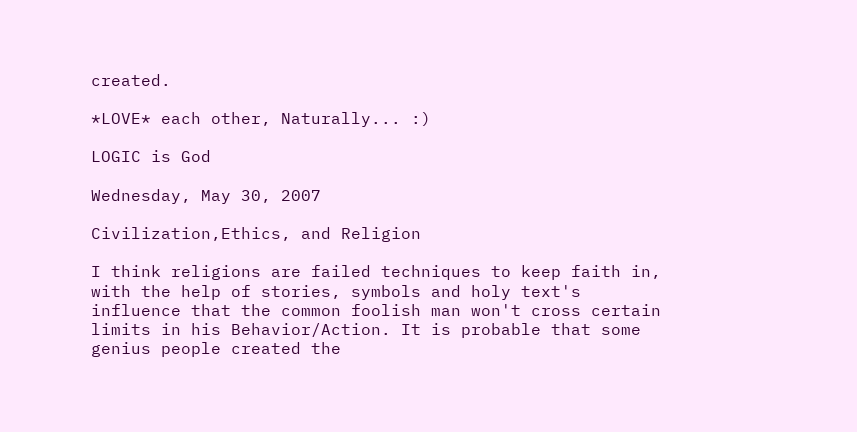created.

*LOVE* each other, Naturally... :)

LOGIC is God

Wednesday, May 30, 2007

Civilization,Ethics, and Religion

I think religions are failed techniques to keep faith in, with the help of stories, symbols and holy text's influence that the common foolish man won't cross certain limits in his Behavior/Action. It is probable that some genius people created the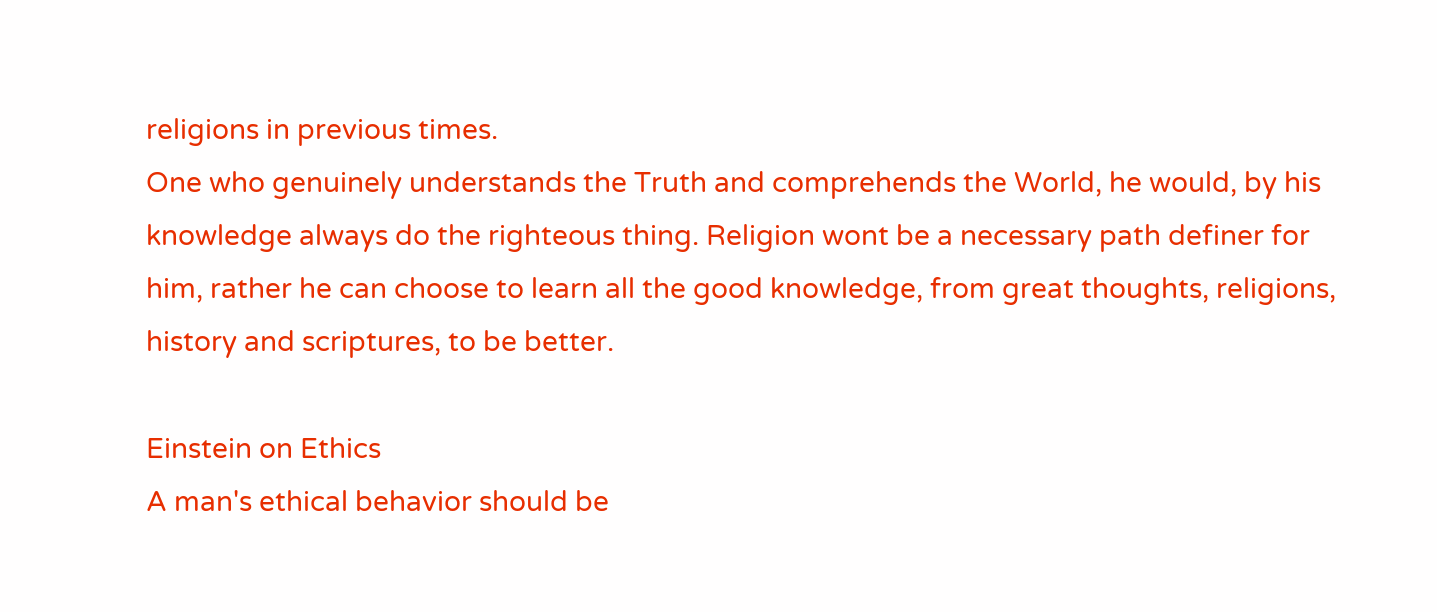religions in previous times.
One who genuinely understands the Truth and comprehends the World, he would, by his knowledge always do the righteous thing. Religion wont be a necessary path definer for him, rather he can choose to learn all the good knowledge, from great thoughts, religions, history and scriptures, to be better.

Einstein on Ethics
A man's ethical behavior should be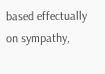based effectually on sympathy,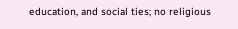education, and social ties; no religious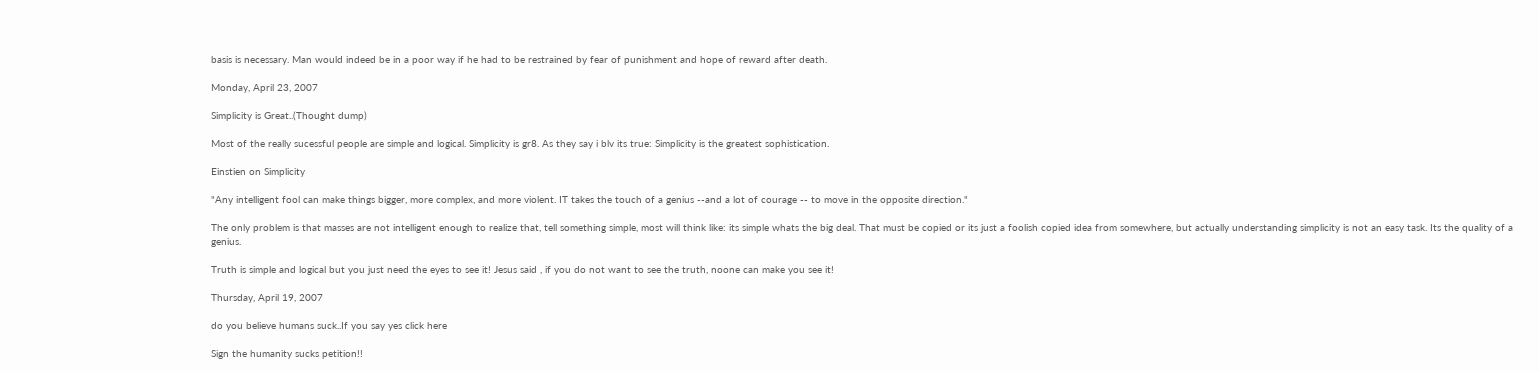basis is necessary. Man would indeed be in a poor way if he had to be restrained by fear of punishment and hope of reward after death.

Monday, April 23, 2007

Simplicity is Great..(Thought dump)

Most of the really sucessful people are simple and logical. Simplicity is gr8. As they say i blv its true: Simplicity is the greatest sophistication.

Einstien on Simplicity

"Any intelligent fool can make things bigger, more complex, and more violent. IT takes the touch of a genius --and a lot of courage -- to move in the opposite direction."

The only problem is that masses are not intelligent enough to realize that, tell something simple, most will think like: its simple whats the big deal. That must be copied or its just a foolish copied idea from somewhere, but actually understanding simplicity is not an easy task. Its the quality of a genius.

Truth is simple and logical but you just need the eyes to see it! Jesus said , if you do not want to see the truth, noone can make you see it!

Thursday, April 19, 2007

do you believe humans suck..If you say yes click here

Sign the humanity sucks petition!!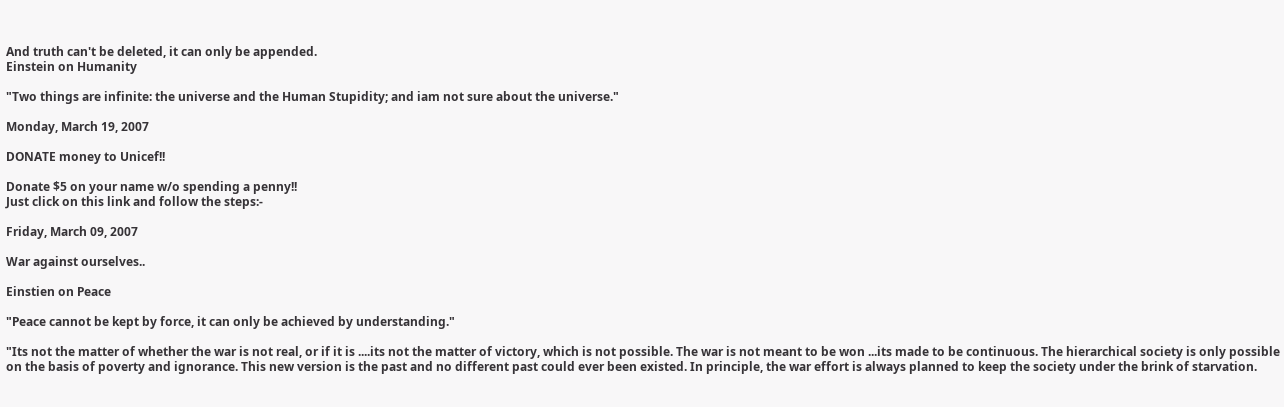And truth can't be deleted, it can only be appended.
Einstein on Humanity

"Two things are infinite: the universe and the Human Stupidity; and iam not sure about the universe."

Monday, March 19, 2007

DONATE money to Unicef!!

Donate $5 on your name w/o spending a penny!!
Just click on this link and follow the steps:-

Friday, March 09, 2007

War against ourselves..

Einstien on Peace

"Peace cannot be kept by force, it can only be achieved by understanding."

"Its not the matter of whether the war is not real, or if it is ....its not the matter of victory, which is not possible. The war is not meant to be won ...its made to be continuous. The hierarchical society is only possible on the basis of poverty and ignorance. This new version is the past and no different past could ever been existed. In principle, the war effort is always planned to keep the society under the brink of starvation.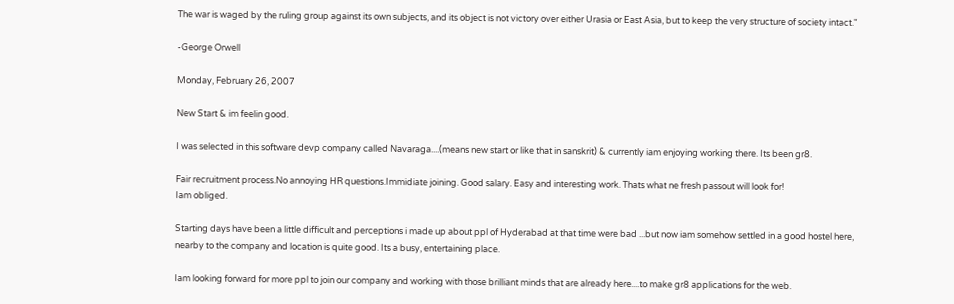The war is waged by the ruling group against its own subjects, and its object is not victory over either Urasia or East Asia, but to keep the very structure of society intact."

-George Orwell

Monday, February 26, 2007

New Start & im feelin good.

I was selected in this software devp company called Navaraga....(means new start or like that in sanskrit) & currently iam enjoying working there. Its been gr8.

Fair recruitment process.No annoying HR questions.Immidiate joining. Good salary. Easy and interesting work. Thats what ne fresh passout will look for!
Iam obliged.

Starting days have been a little difficult and perceptions i made up about ppl of Hyderabad at that time were bad ...but now iam somehow settled in a good hostel here, nearby to the company and location is quite good. Its a busy, entertaining place.

Iam looking forward for more ppl to join our company and working with those brilliant minds that are already here....to make gr8 applications for the web.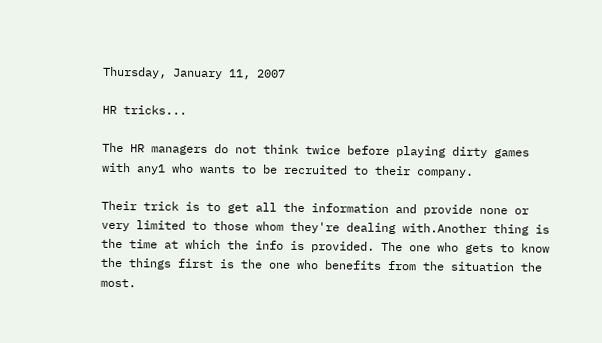Thursday, January 11, 2007

HR tricks...

The HR managers do not think twice before playing dirty games with any1 who wants to be recruited to their company.

Their trick is to get all the information and provide none or very limited to those whom they're dealing with.Another thing is the time at which the info is provided. The one who gets to know the things first is the one who benefits from the situation the most.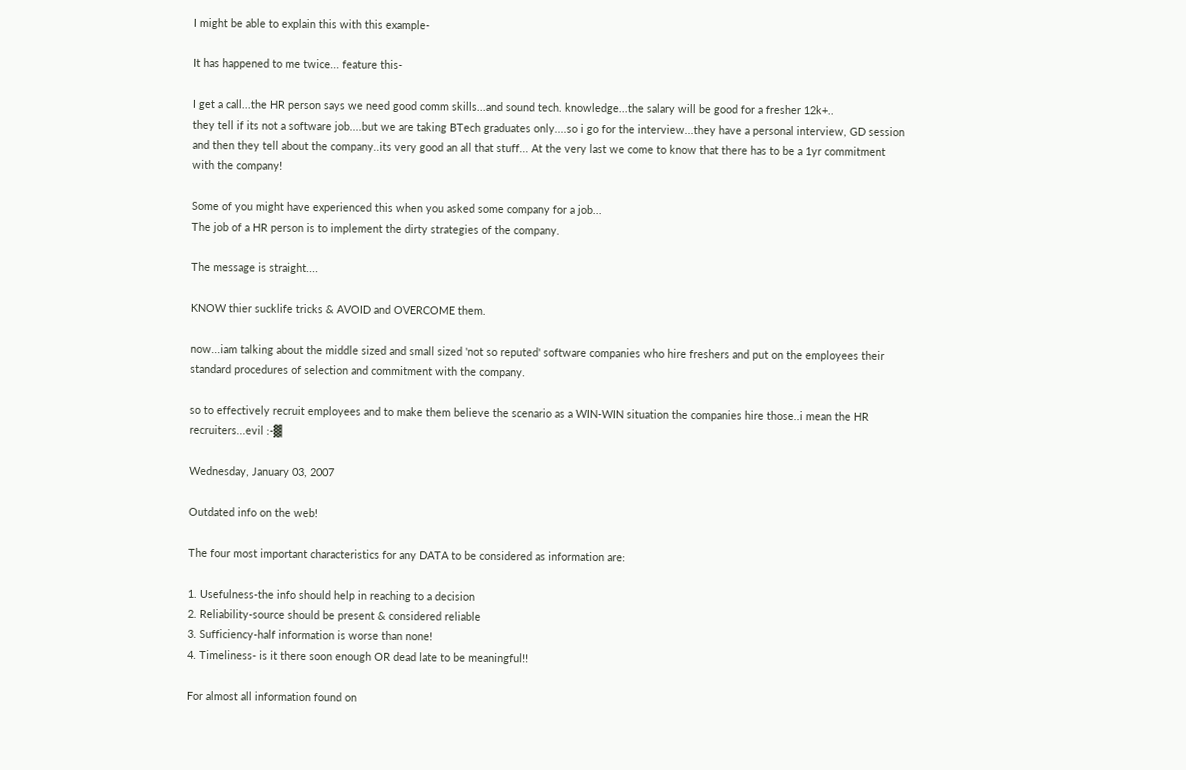I might be able to explain this with this example-

It has happened to me twice... feature this-

I get a call...the HR person says we need good comm skills...and sound tech. knowledge...the salary will be good for a fresher 12k+..
they tell if its not a software job....but we are taking BTech graduates only....so i go for the interview...they have a personal interview, GD session and then they tell about the company..its very good an all that stuff... At the very last we come to know that there has to be a 1yr commitment with the company!

Some of you might have experienced this when you asked some company for a job...
The job of a HR person is to implement the dirty strategies of the company.

The message is straight....

KNOW thier sucklife tricks & AVOID and OVERCOME them.

now...iam talking about the middle sized and small sized 'not so reputed' software companies who hire freshers and put on the employees their standard procedures of selection and commitment with the company.

so to effectively recruit employees and to make them believe the scenario as a WIN-WIN situation the companies hire those..i mean the HR recruiters...evil :-▓

Wednesday, January 03, 2007

Outdated info on the web!

The four most important characteristics for any DATA to be considered as information are:

1. Usefulness-the info should help in reaching to a decision
2. Reliability-source should be present & considered reliable
3. Sufficiency-half information is worse than none!
4. Timeliness- is it there soon enough OR dead late to be meaningful!!

For almost all information found on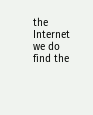the Internet we do find the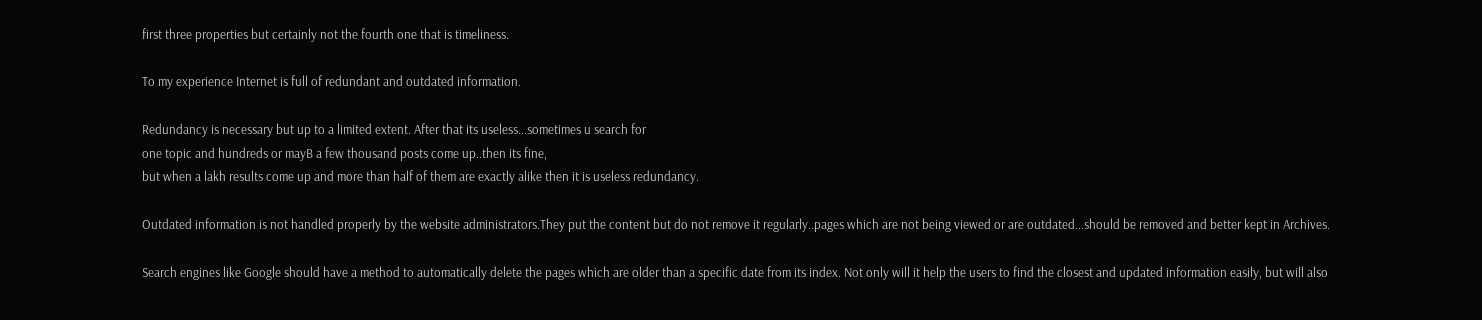first three properties but certainly not the fourth one that is timeliness.

To my experience Internet is full of redundant and outdated information.

Redundancy is necessary but up to a limited extent. After that its useless...sometimes u search for
one topic and hundreds or mayB a few thousand posts come up..then its fine,
but when a lakh results come up and more than half of them are exactly alike then it is useless redundancy.

Outdated information is not handled properly by the website administrators.They put the content but do not remove it regularly..pages which are not being viewed or are outdated...should be removed and better kept in Archives.

Search engines like Google should have a method to automatically delete the pages which are older than a specific date from its index. Not only will it help the users to find the closest and updated information easily, but will also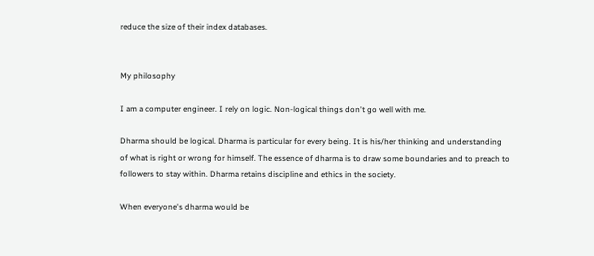reduce the size of their index databases.


My philosophy

I am a computer engineer. I rely on logic. Non-logical things don't go well with me.

Dharma should be logical. Dharma is particular for every being. It is his/her thinking and understanding of what is right or wrong for himself. The essence of dharma is to draw some boundaries and to preach to followers to stay within. Dharma retains discipline and ethics in the society.

When everyone's dharma would be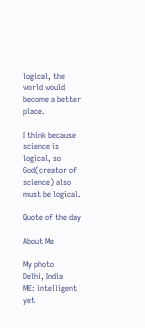logical, the world would become a better place.

I think because science is logical, so God(creator of science) also must be logical.

Quote of the day

About Me

My photo
Delhi, India
ME: intelligent yet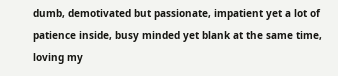dumb, demotivated but passionate, impatient yet a lot of patience inside, busy minded yet blank at the same time, loving my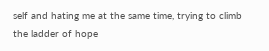self and hating me at the same time, trying to climb the ladder of hope